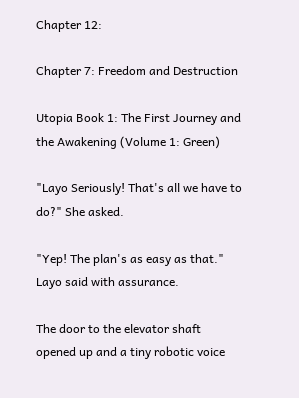Chapter 12:

Chapter 7: Freedom and Destruction

Utopia Book 1: The First Journey and the Awakening (Volume 1: Green)

"Layo Seriously! That's all we have to do?" She asked.

"Yep! The plan's as easy as that." Layo said with assurance.

The door to the elevator shaft opened up and a tiny robotic voice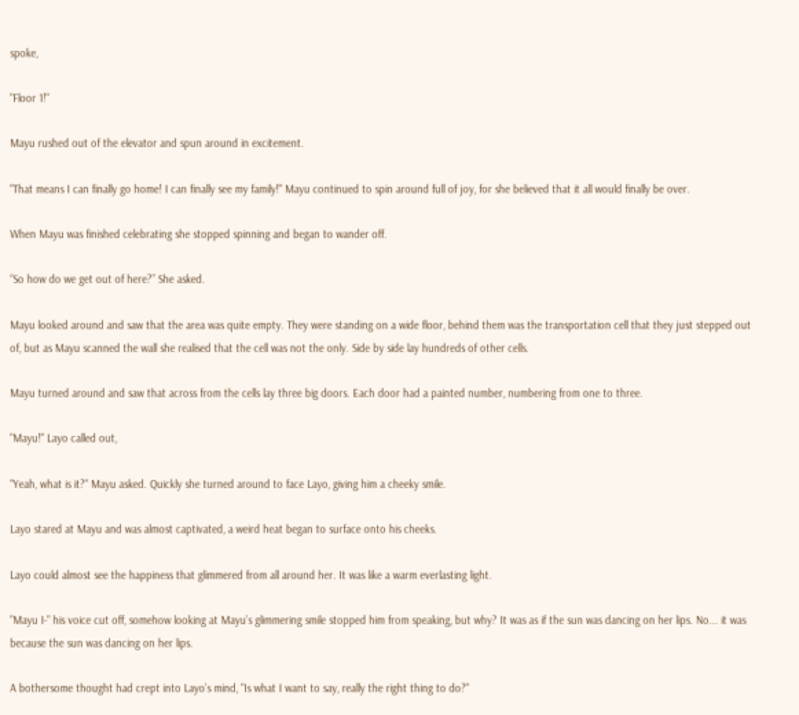spoke,

"Floor 1!"

Mayu rushed out of the elevator and spun around in excitement.

"That means I can finally go home! I can finally see my family!" Mayu continued to spin around full of joy, for she believed that it all would finally be over.

When Mayu was finished celebrating she stopped spinning and began to wander off.

“So how do we get out of here?” She asked.

Mayu looked around and saw that the area was quite empty. They were standing on a wide floor, behind them was the transportation cell that they just stepped out of, but as Mayu scanned the wall she realised that the cell was not the only. Side by side lay hundreds of other cells.

Mayu turned around and saw that across from the cells lay three big doors. Each door had a painted number, numbering from one to three.

"Mayu!" Layo called out,

"Yeah, what is it?" Mayu asked. Quickly she turned around to face Layo, giving him a cheeky smile.

Layo stared at Mayu and was almost captivated, a weird heat began to surface onto his cheeks.

Layo could almost see the happiness that glimmered from all around her. It was like a warm everlasting light.

"Mayu I-" his voice cut off, somehow looking at Mayu’s glimmering smile stopped him from speaking, but why? It was as if the sun was dancing on her lips. No... it was because the sun was dancing on her lips.

A bothersome thought had crept into Layo’s mind, "Is what I want to say, really the right thing to do?"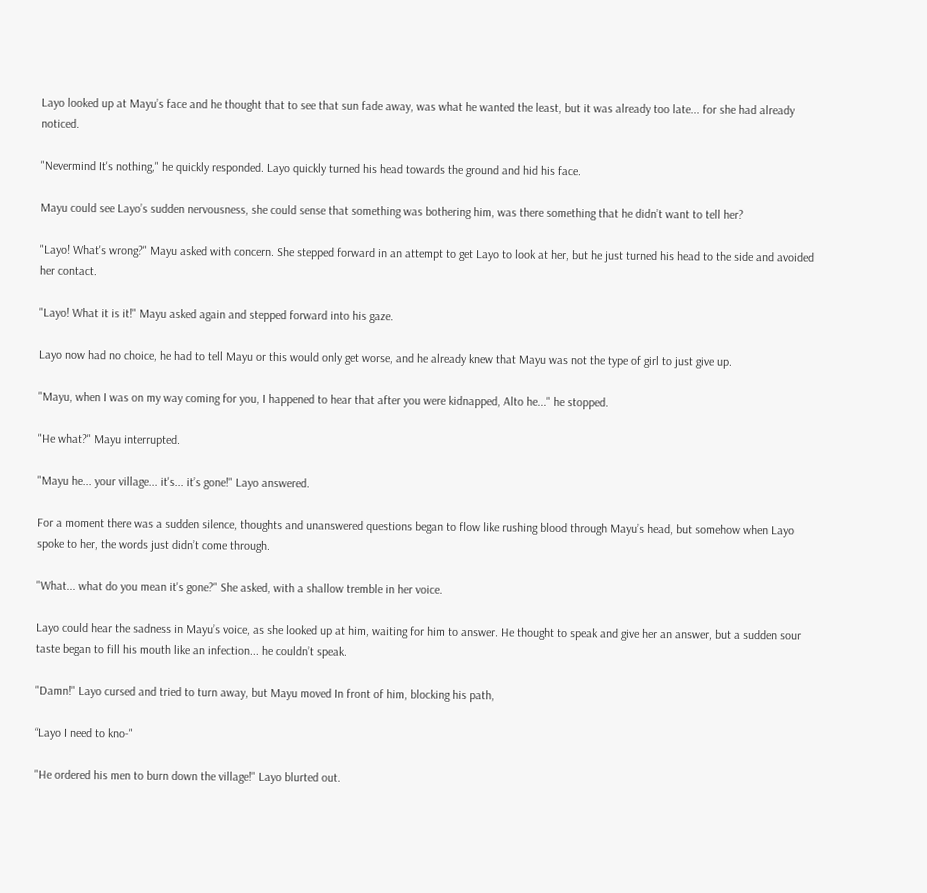Layo looked up at Mayu’s face and he thought that to see that sun fade away, was what he wanted the least, but it was already too late... for she had already noticed.

"Nevermind It's nothing," he quickly responded. Layo quickly turned his head towards the ground and hid his face.

Mayu could see Layo’s sudden nervousness, she could sense that something was bothering him, was there something that he didn’t want to tell her?

"Layo! What's wrong?" Mayu asked with concern. She stepped forward in an attempt to get Layo to look at her, but he just turned his head to the side and avoided her contact.

"Layo! What it is it!" Mayu asked again and stepped forward into his gaze.

Layo now had no choice, he had to tell Mayu or this would only get worse, and he already knew that Mayu was not the type of girl to just give up.

"Mayu, when I was on my way coming for you, I happened to hear that after you were kidnapped, Alto he..." he stopped.

"He what?" Mayu interrupted.

"Mayu he... your village... it's... it’s gone!" Layo answered.

For a moment there was a sudden silence, thoughts and unanswered questions began to flow like rushing blood through Mayu’s head, but somehow when Layo spoke to her, the words just didn’t come through.

"What... what do you mean it's gone?" She asked, with a shallow tremble in her voice.

Layo could hear the sadness in Mayu’s voice, as she looked up at him, waiting for him to answer. He thought to speak and give her an answer, but a sudden sour taste began to fill his mouth like an infection... he couldn’t speak.

"Damn!" Layo cursed and tried to turn away, but Mayu moved In front of him, blocking his path,

“Layo I need to kno-"

"He ordered his men to burn down the village!" Layo blurted out.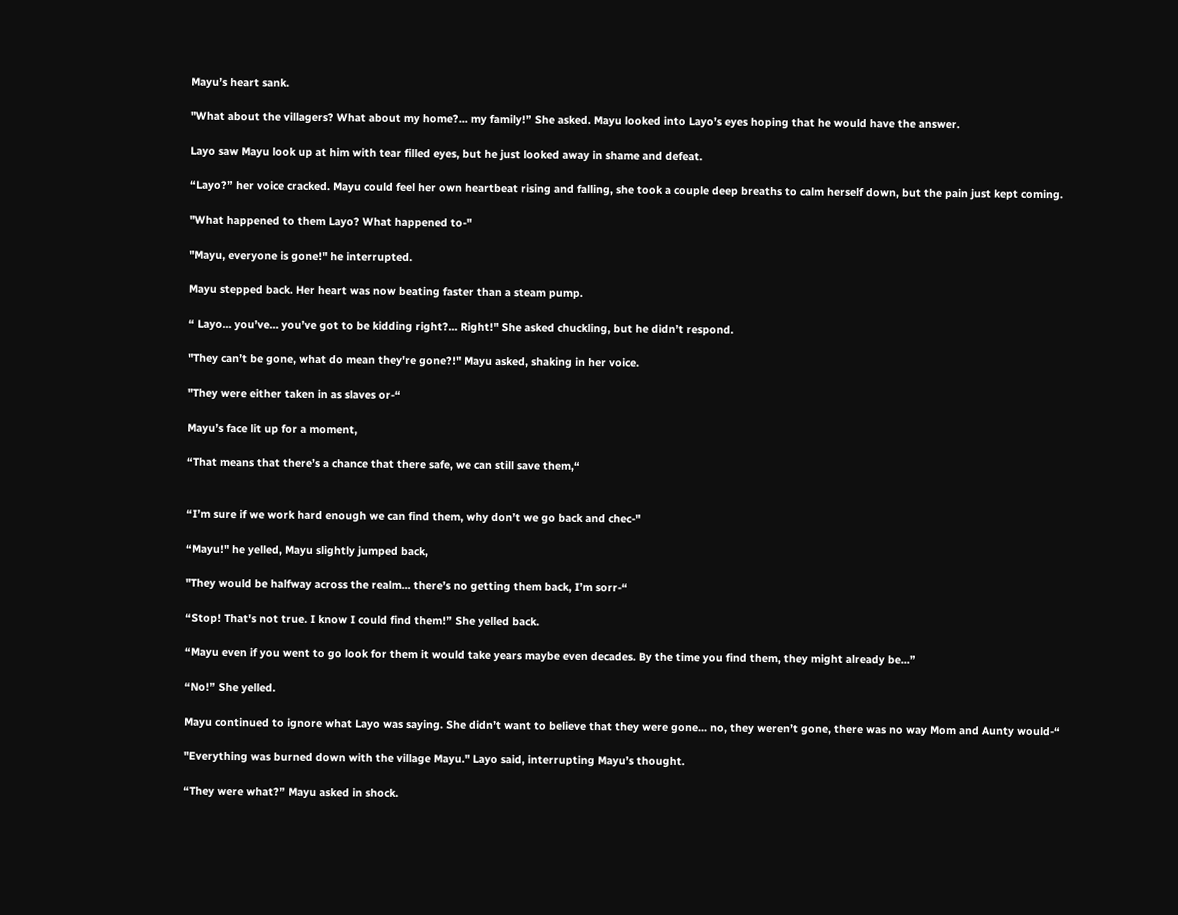Mayu’s heart sank.

"What about the villagers? What about my home?... my family!” She asked. Mayu looked into Layo’s eyes hoping that he would have the answer.

Layo saw Mayu look up at him with tear filled eyes, but he just looked away in shame and defeat.

“Layo?” her voice cracked. Mayu could feel her own heartbeat rising and falling, she took a couple deep breaths to calm herself down, but the pain just kept coming.

"What happened to them Layo? What happened to-"

"Mayu, everyone is gone!" he interrupted.

Mayu stepped back. Her heart was now beating faster than a steam pump.

“ Layo... you’ve… you’ve got to be kidding right?... Right!" She asked chuckling, but he didn’t respond.

"They can’t be gone, what do mean they're gone?!" Mayu asked, shaking in her voice.

"They were either taken in as slaves or-“

Mayu’s face lit up for a moment,

“That means that there’s a chance that there safe, we can still save them,“


“I’m sure if we work hard enough we can find them, why don’t we go back and chec-"

“Mayu!" he yelled, Mayu slightly jumped back,

"They would be halfway across the realm... there’s no getting them back, I’m sorr-“

“Stop! That's not true. I know I could find them!” She yelled back.

“Mayu even if you went to go look for them it would take years maybe even decades. By the time you find them, they might already be...”

“No!” She yelled.

Mayu continued to ignore what Layo was saying. She didn’t want to believe that they were gone... no, they weren’t gone, there was no way Mom and Aunty would-“

"Everything was burned down with the village Mayu." Layo said, interrupting Mayu’s thought.

“They were what?” Mayu asked in shock.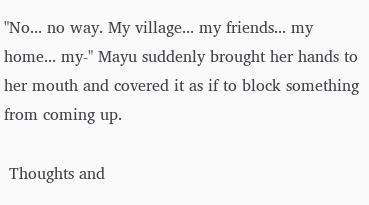"No... no way. My village... my friends... my home... my-" Mayu suddenly brought her hands to her mouth and covered it as if to block something from coming up.

 Thoughts and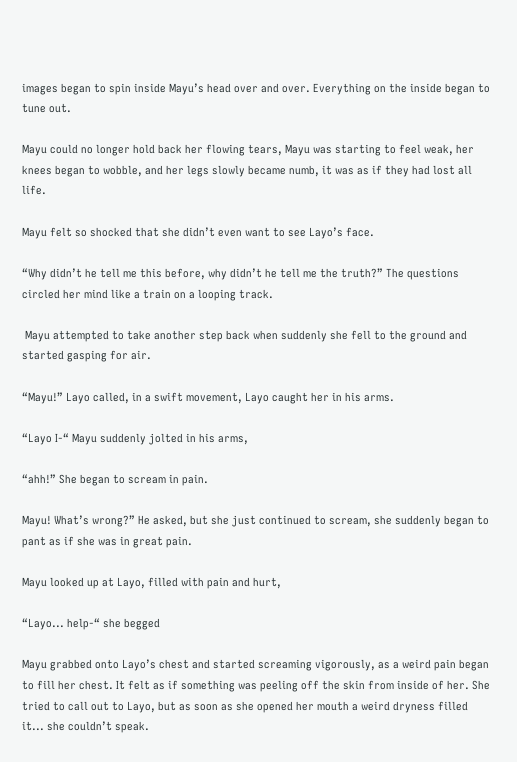images began to spin inside Mayu’s head over and over. Everything on the inside began to tune out.

Mayu could no longer hold back her flowing tears, Mayu was starting to feel weak, her knees began to wobble, and her legs slowly became numb, it was as if they had lost all life.

Mayu felt so shocked that she didn’t even want to see Layo’s face.

“Why didn’t he tell me this before, why didn’t he tell me the truth?” The questions circled her mind like a train on a looping track.

 Mayu attempted to take another step back when suddenly she fell to the ground and started gasping for air.

“Mayu!” Layo called, in a swift movement, Layo caught her in his arms.

“Layo I-“ Mayu suddenly jolted in his arms,

“ahh!” She began to scream in pain.

Mayu! What’s wrong?” He asked, but she just continued to scream, she suddenly began to pant as if she was in great pain.

Mayu looked up at Layo, filled with pain and hurt,

“Layo... help-“ she begged

Mayu grabbed onto Layo’s chest and started screaming vigorously, as a weird pain began to fill her chest. It felt as if something was peeling off the skin from inside of her. She tried to call out to Layo, but as soon as she opened her mouth a weird dryness filled it... she couldn’t speak.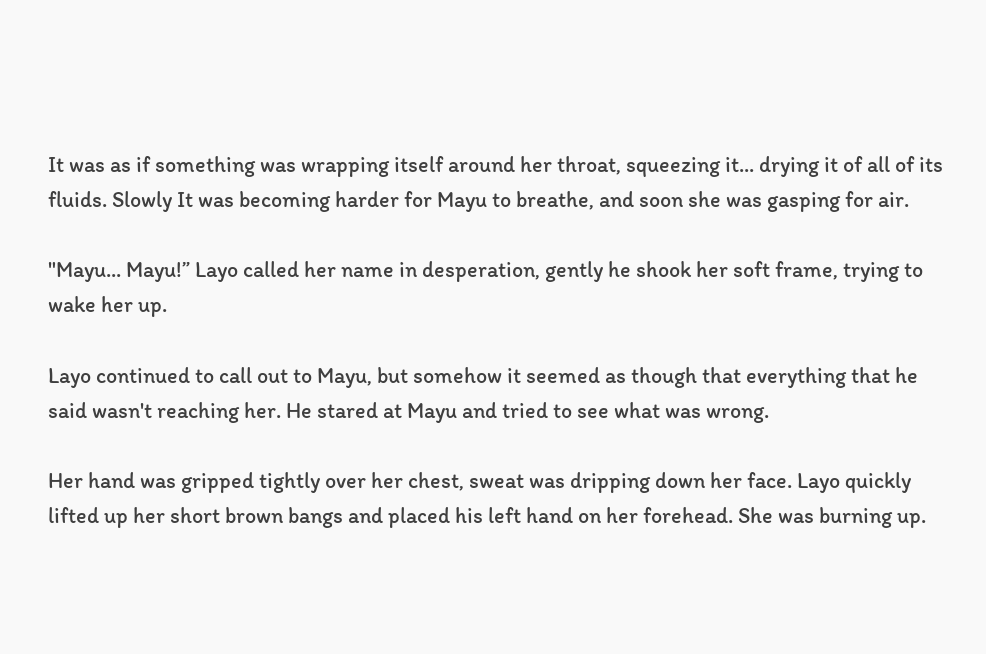It was as if something was wrapping itself around her throat, squeezing it... drying it of all of its fluids. Slowly It was becoming harder for Mayu to breathe, and soon she was gasping for air.

"Mayu... Mayu!” Layo called her name in desperation, gently he shook her soft frame, trying to wake her up.

Layo continued to call out to Mayu, but somehow it seemed as though that everything that he said wasn't reaching her. He stared at Mayu and tried to see what was wrong.

Her hand was gripped tightly over her chest, sweat was dripping down her face. Layo quickly lifted up her short brown bangs and placed his left hand on her forehead. She was burning up.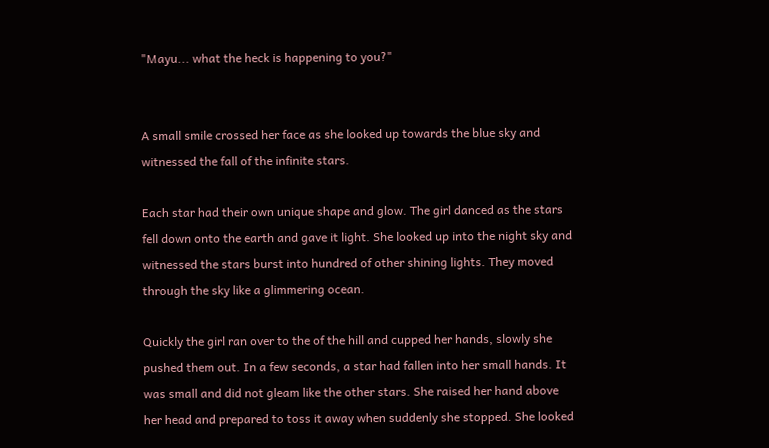"Mayu... what the heck is happening to you?"


A small smile crossed her face as she looked up towards the blue sky and witnessed the fall of the infinite stars.

Each star had their own unique shape and glow. The girl danced as the stars fell down onto the earth and gave it light. She looked up into the night sky and witnessed the stars burst into hundred of other shining lights. They moved through the sky like a glimmering ocean.

Quickly the girl ran over to the of the hill and cupped her hands, slowly she pushed them out. In a few seconds, a star had fallen into her small hands. It was small and did not gleam like the other stars. She raised her hand above her head and prepared to toss it away when suddenly she stopped. She looked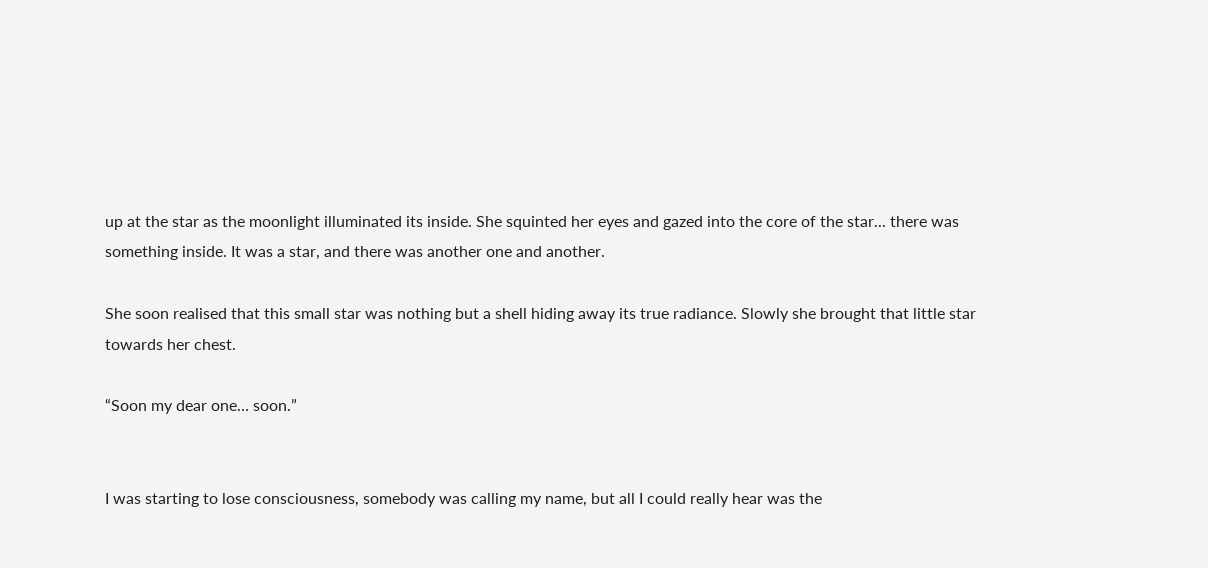up at the star as the moonlight illuminated its inside. She squinted her eyes and gazed into the core of the star... there was something inside. It was a star, and there was another one and another.

She soon realised that this small star was nothing but a shell hiding away its true radiance. Slowly she brought that little star towards her chest.

“Soon my dear one… soon.”


I was starting to lose consciousness, somebody was calling my name, but all I could really hear was the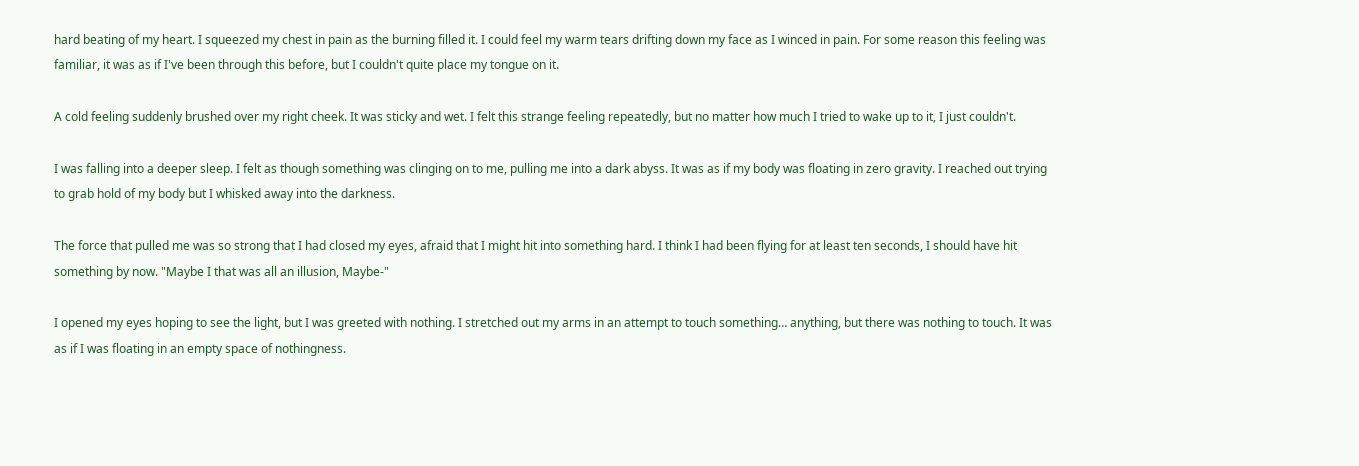hard beating of my heart. I squeezed my chest in pain as the burning filled it. I could feel my warm tears drifting down my face as I winced in pain. For some reason this feeling was familiar, it was as if I've been through this before, but I couldn't quite place my tongue on it.

A cold feeling suddenly brushed over my right cheek. It was sticky and wet. I felt this strange feeling repeatedly, but no matter how much I tried to wake up to it, I just couldn't.

I was falling into a deeper sleep. I felt as though something was clinging on to me, pulling me into a dark abyss. It was as if my body was floating in zero gravity. I reached out trying to grab hold of my body but I whisked away into the darkness.

The force that pulled me was so strong that I had closed my eyes, afraid that I might hit into something hard. I think I had been flying for at least ten seconds, I should have hit something by now. "Maybe I that was all an illusion, Maybe-"

I opened my eyes hoping to see the light, but I was greeted with nothing. I stretched out my arms in an attempt to touch something… anything, but there was nothing to touch. It was as if I was floating in an empty space of nothingness.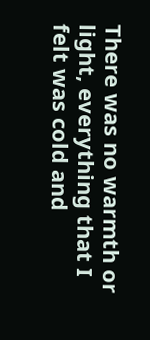There was no warmth or light, everything that I felt was cold and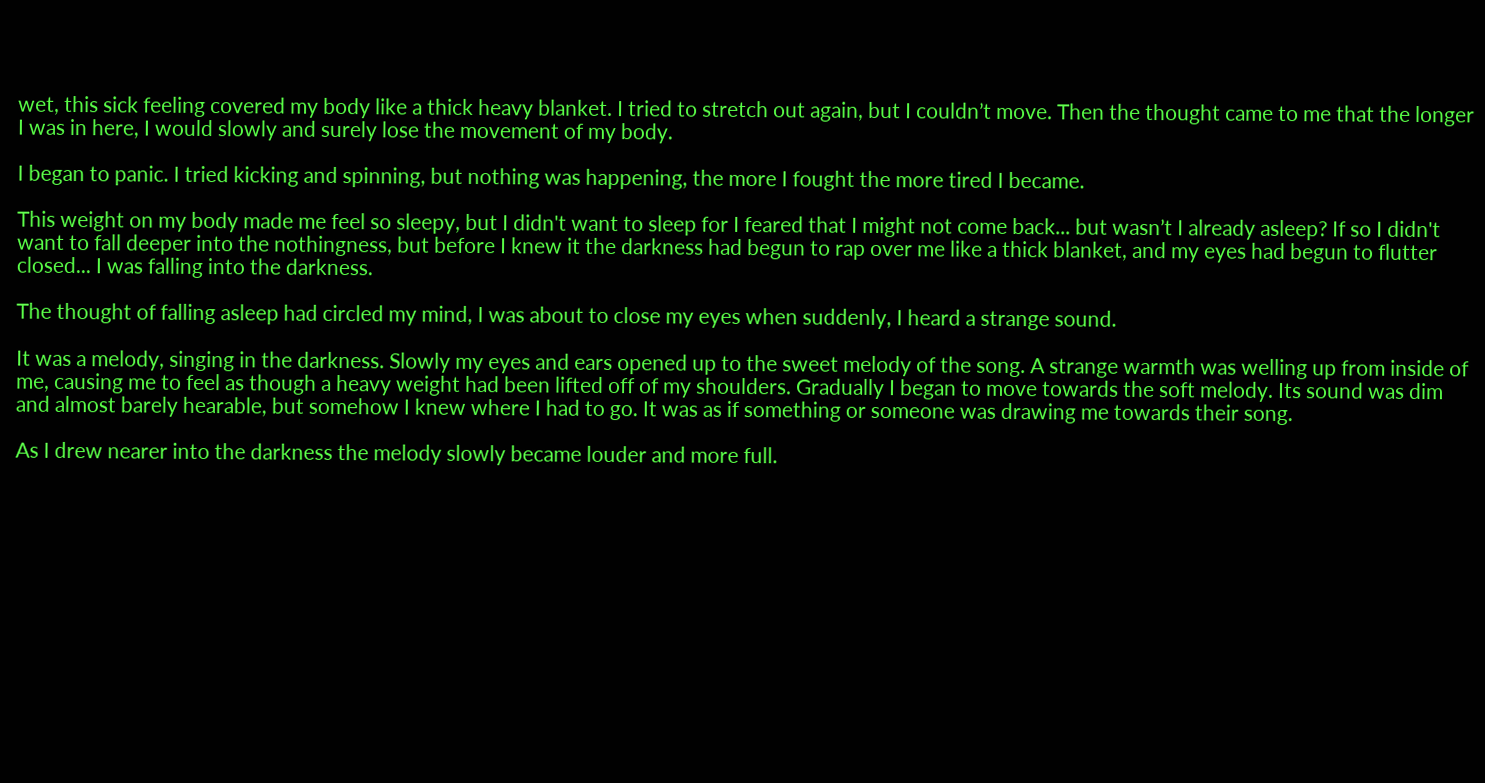wet, this sick feeling covered my body like a thick heavy blanket. I tried to stretch out again, but I couldn’t move. Then the thought came to me that the longer I was in here, I would slowly and surely lose the movement of my body.

I began to panic. I tried kicking and spinning, but nothing was happening, the more I fought the more tired I became.

This weight on my body made me feel so sleepy, but I didn't want to sleep for I feared that I might not come back... but wasn’t I already asleep? If so I didn't want to fall deeper into the nothingness, but before I knew it the darkness had begun to rap over me like a thick blanket, and my eyes had begun to flutter closed... I was falling into the darkness.

The thought of falling asleep had circled my mind, I was about to close my eyes when suddenly, I heard a strange sound.

It was a melody, singing in the darkness. Slowly my eyes and ears opened up to the sweet melody of the song. A strange warmth was welling up from inside of me, causing me to feel as though a heavy weight had been lifted off of my shoulders. Gradually I began to move towards the soft melody. Its sound was dim and almost barely hearable, but somehow I knew where I had to go. It was as if something or someone was drawing me towards their song.

As I drew nearer into the darkness the melody slowly became louder and more full.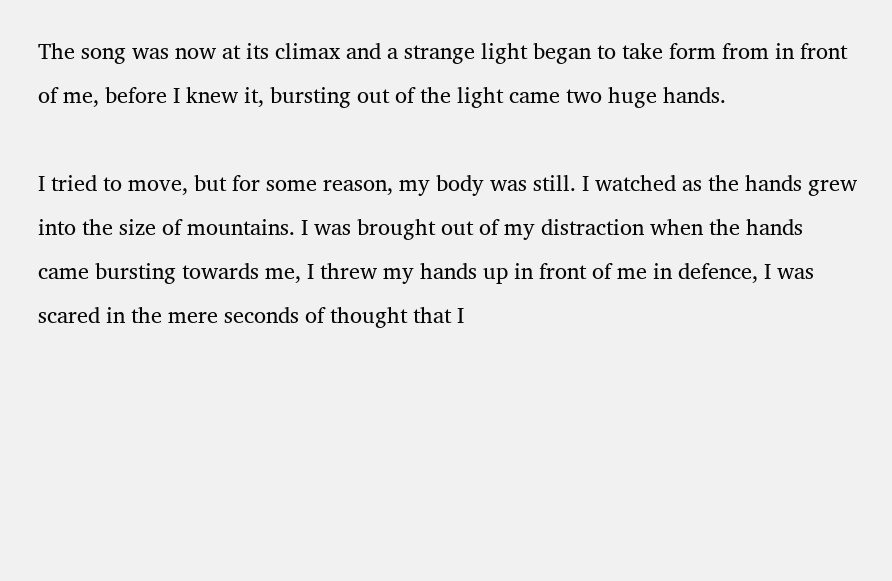The song was now at its climax and a strange light began to take form from in front of me, before I knew it, bursting out of the light came two huge hands.

I tried to move, but for some reason, my body was still. I watched as the hands grew into the size of mountains. I was brought out of my distraction when the hands came bursting towards me, I threw my hands up in front of me in defence, I was scared in the mere seconds of thought that I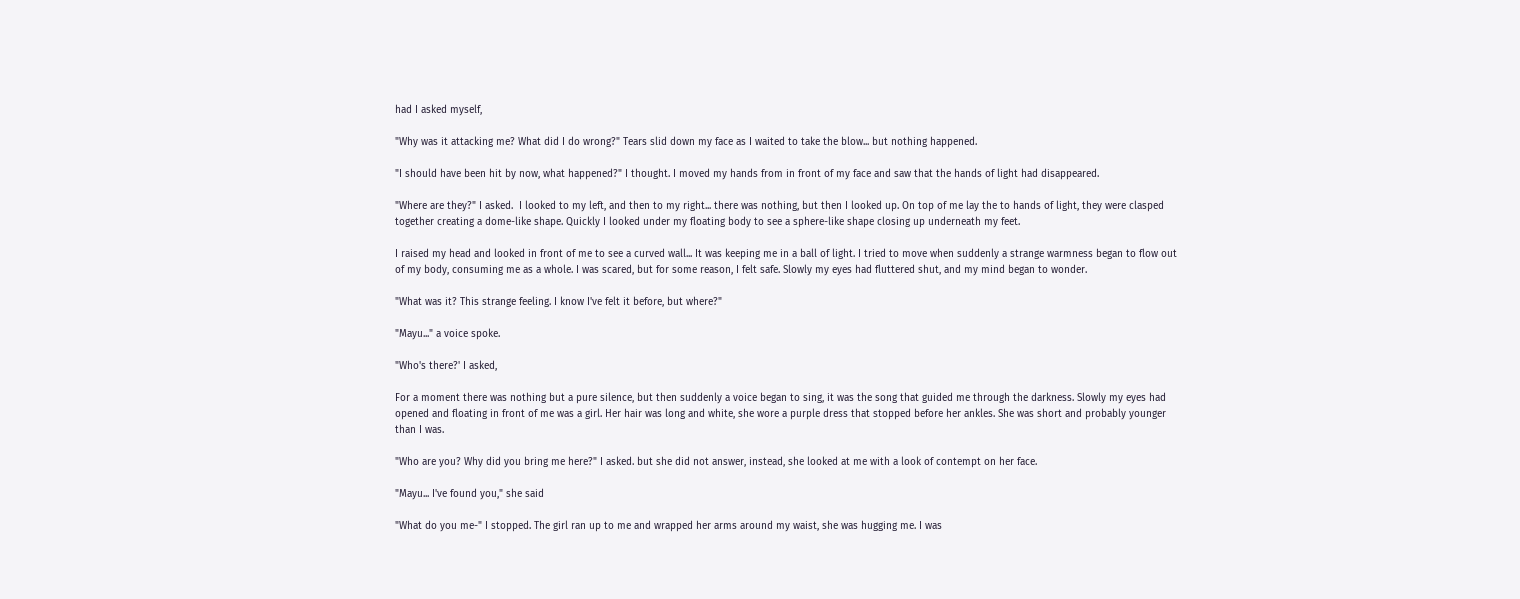had I asked myself,

"Why was it attacking me? What did I do wrong?" Tears slid down my face as I waited to take the blow... but nothing happened.

"I should have been hit by now, what happened?" I thought. I moved my hands from in front of my face and saw that the hands of light had disappeared.

"Where are they?" I asked.  I looked to my left, and then to my right... there was nothing, but then I looked up. On top of me lay the to hands of light, they were clasped together creating a dome-like shape. Quickly I looked under my floating body to see a sphere-like shape closing up underneath my feet.

I raised my head and looked in front of me to see a curved wall... It was keeping me in a ball of light. I tried to move when suddenly a strange warmness began to flow out of my body, consuming me as a whole. I was scared, but for some reason, I felt safe. Slowly my eyes had fluttered shut, and my mind began to wonder.

"What was it? This strange feeling. I know I've felt it before, but where?"

"Mayu..." a voice spoke.

"Who's there?' I asked,

For a moment there was nothing but a pure silence, but then suddenly a voice began to sing, it was the song that guided me through the darkness. Slowly my eyes had opened and floating in front of me was a girl. Her hair was long and white, she wore a purple dress that stopped before her ankles. She was short and probably younger than I was.

"Who are you? Why did you bring me here?" I asked. but she did not answer, instead, she looked at me with a look of contempt on her face.

"Mayu... I've found you," she said

"What do you me-" I stopped. The girl ran up to me and wrapped her arms around my waist, she was hugging me. I was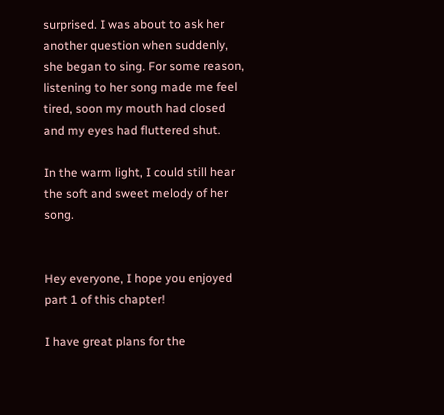surprised. I was about to ask her another question when suddenly, she began to sing. For some reason, listening to her song made me feel tired, soon my mouth had closed and my eyes had fluttered shut.

In the warm light, I could still hear the soft and sweet melody of her song.


Hey everyone, I hope you enjoyed part 1 of this chapter!

I have great plans for the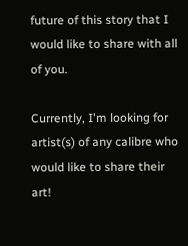future of this story that I would like to share with all of you.

Currently, I'm looking for artist(s) of any calibre who would like to share their art!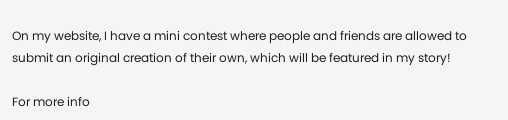On my website, I have a mini contest where people and friends are allowed to submit an original creation of their own, which will be featured in my story!

For more info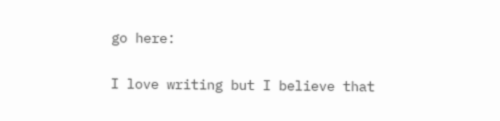go here:


I love writing but I believe that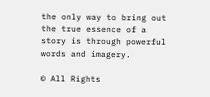the only way to bring out the true essence of a story is through powerful words and imagery.

© All Rights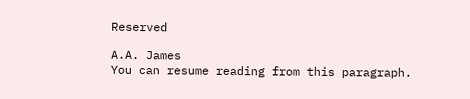Reserved

A.A. James
You can resume reading from this paragraph.